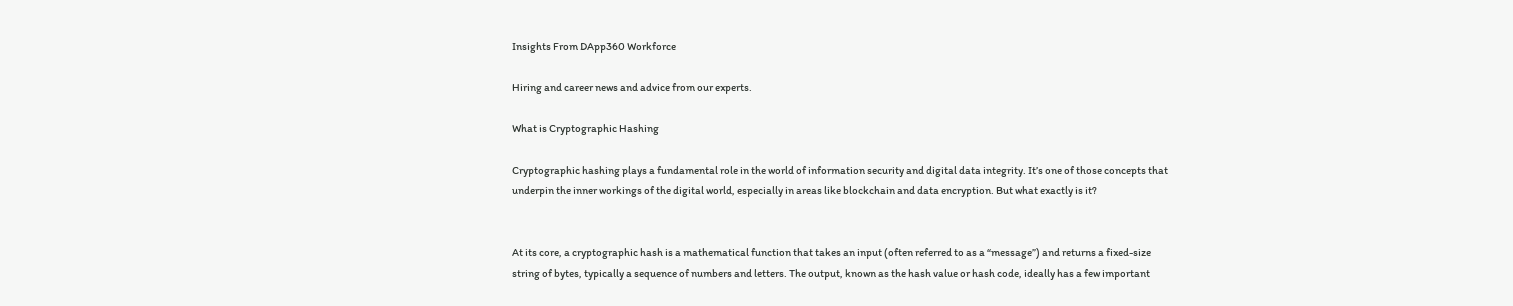Insights From DApp360 Workforce

Hiring and career news and advice from our experts.

What is Cryptographic Hashing

Cryptographic hashing plays a fundamental role in the world of information security and digital data integrity. It’s one of those concepts that underpin the inner workings of the digital world, especially in areas like blockchain and data encryption. But what exactly is it?


At its core, a cryptographic hash is a mathematical function that takes an input (often referred to as a “message”) and returns a fixed-size string of bytes, typically a sequence of numbers and letters. The output, known as the hash value or hash code, ideally has a few important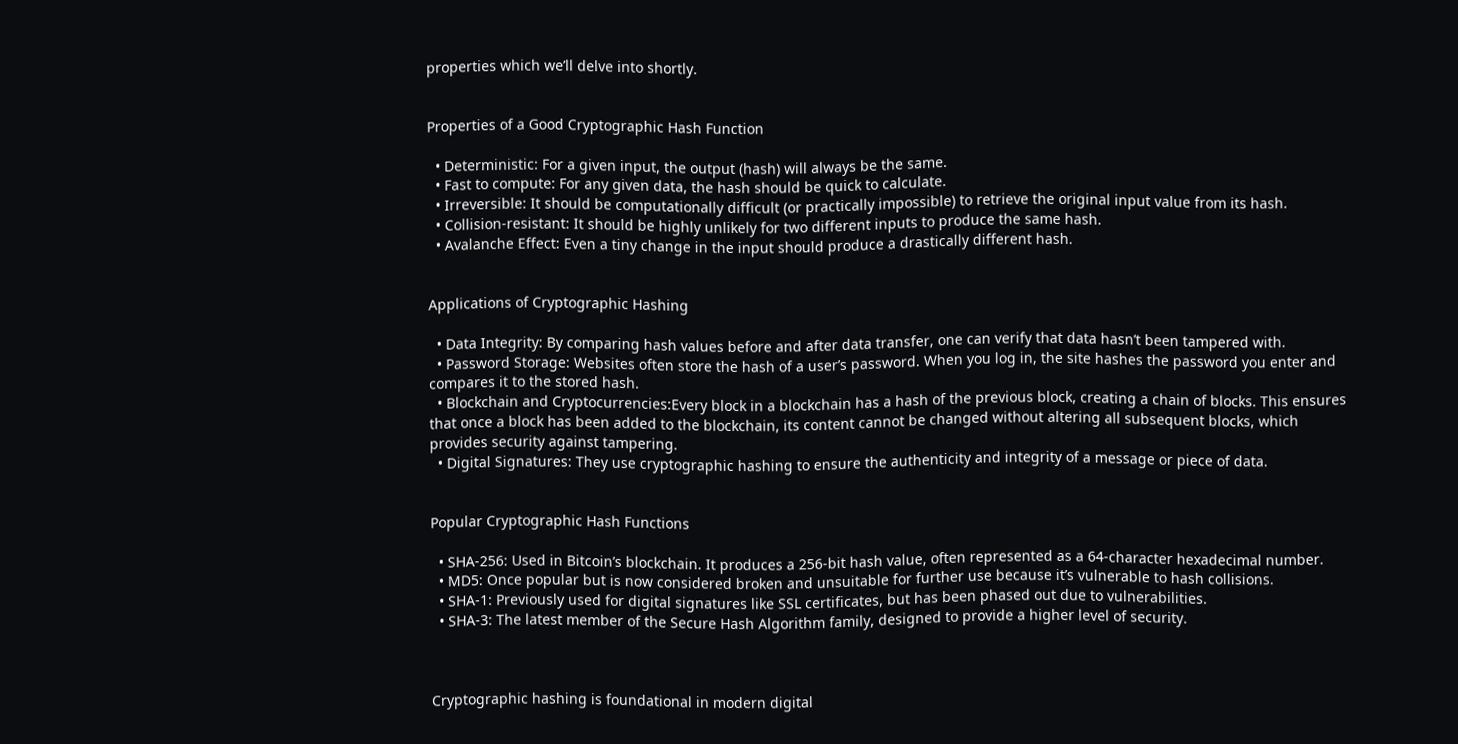properties which we’ll delve into shortly.


Properties of a Good Cryptographic Hash Function

  • Deterministic: For a given input, the output (hash) will always be the same.
  • Fast to compute: For any given data, the hash should be quick to calculate.
  • Irreversible: It should be computationally difficult (or practically impossible) to retrieve the original input value from its hash.
  • Collision-resistant: It should be highly unlikely for two different inputs to produce the same hash.
  • Avalanche Effect: Even a tiny change in the input should produce a drastically different hash.


Applications of Cryptographic Hashing

  • Data Integrity: By comparing hash values before and after data transfer, one can verify that data hasn’t been tampered with.
  • Password Storage: Websites often store the hash of a user’s password. When you log in, the site hashes the password you enter and compares it to the stored hash.
  • Blockchain and Cryptocurrencies:Every block in a blockchain has a hash of the previous block, creating a chain of blocks. This ensures that once a block has been added to the blockchain, its content cannot be changed without altering all subsequent blocks, which provides security against tampering.
  • Digital Signatures: They use cryptographic hashing to ensure the authenticity and integrity of a message or piece of data.


Popular Cryptographic Hash Functions

  • SHA-256: Used in Bitcoin’s blockchain. It produces a 256-bit hash value, often represented as a 64-character hexadecimal number.
  • MD5: Once popular but is now considered broken and unsuitable for further use because it’s vulnerable to hash collisions.
  • SHA-1: Previously used for digital signatures like SSL certificates, but has been phased out due to vulnerabilities.
  • SHA-3: The latest member of the Secure Hash Algorithm family, designed to provide a higher level of security.



Cryptographic hashing is foundational in modern digital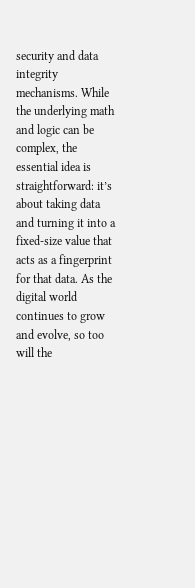security and data integrity mechanisms. While the underlying math and logic can be complex, the essential idea is straightforward: it’s about taking data and turning it into a fixed-size value that acts as a fingerprint for that data. As the digital world continues to grow and evolve, so too will the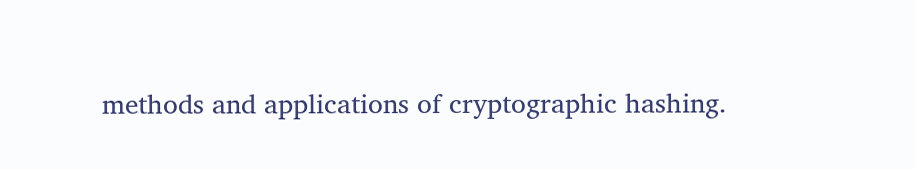methods and applications of cryptographic hashing.